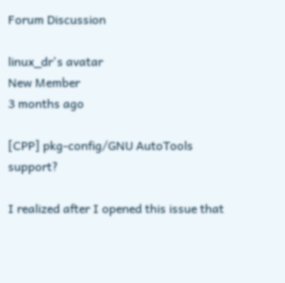Forum Discussion

linux_dr's avatar
New Member
3 months ago

[CPP] pkg-config/GNU AutoTools support?

I realized after I opened this issue that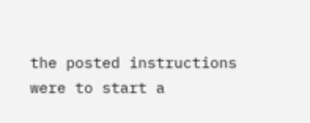the posted instructions were to start a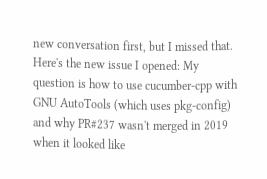new conversation first, but I missed that. Here's the new issue I opened: My question is how to use cucumber-cpp with GNU AutoTools (which uses pkg-config) and why PR#237 wasn't merged in 2019 when it looked like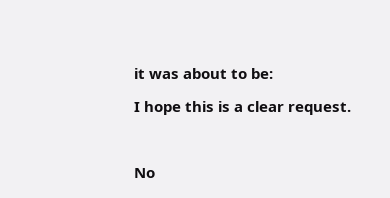it was about to be:

I hope this is a clear request.



No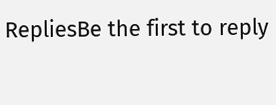RepliesBe the first to reply